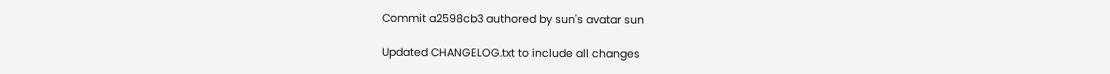Commit a2598cb3 authored by sun's avatar sun

Updated CHANGELOG.txt to include all changes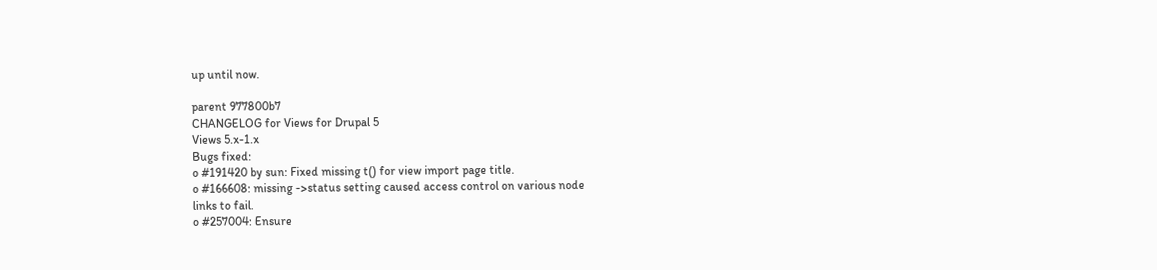up until now.

parent 977800b7
CHANGELOG for Views for Drupal 5
Views 5.x-1.x
Bugs fixed:
o #191420 by sun: Fixed missing t() for view import page title.
o #166608: missing ->status setting caused access control on various node
links to fail.
o #257004: Ensure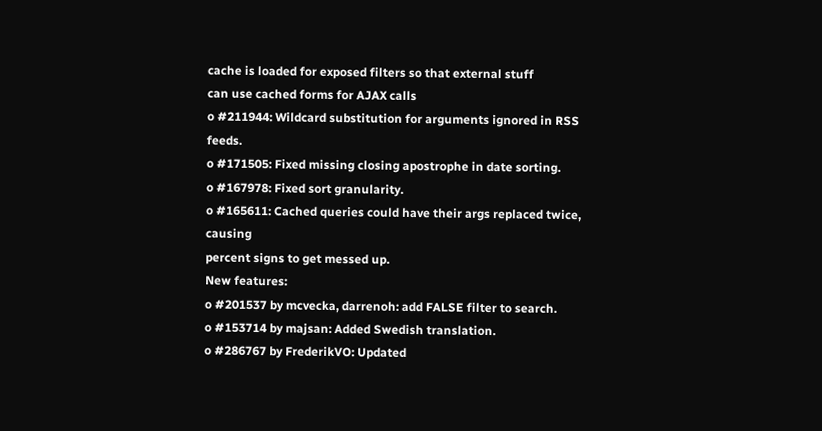cache is loaded for exposed filters so that external stuff
can use cached forms for AJAX calls
o #211944: Wildcard substitution for arguments ignored in RSS feeds.
o #171505: Fixed missing closing apostrophe in date sorting.
o #167978: Fixed sort granularity.
o #165611: Cached queries could have their args replaced twice, causing
percent signs to get messed up.
New features:
o #201537 by mcvecka, darrenoh: add FALSE filter to search.
o #153714 by majsan: Added Swedish translation.
o #286767 by FrederikVO: Updated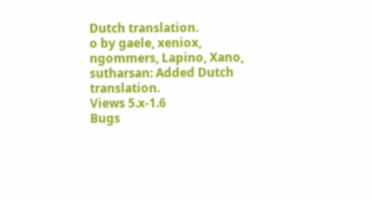Dutch translation.
o by gaele, xeniox, ngommers, Lapino, Xano, sutharsan: Added Dutch translation.
Views 5.x-1.6
Bugs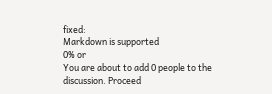fixed:
Markdown is supported
0% or
You are about to add 0 people to the discussion. Proceed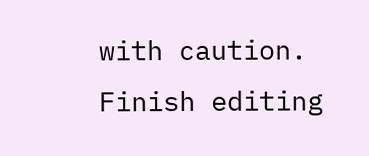with caution.
Finish editing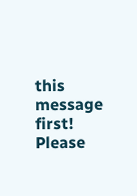this message first!
Please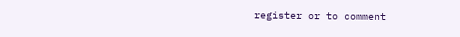register or to comment